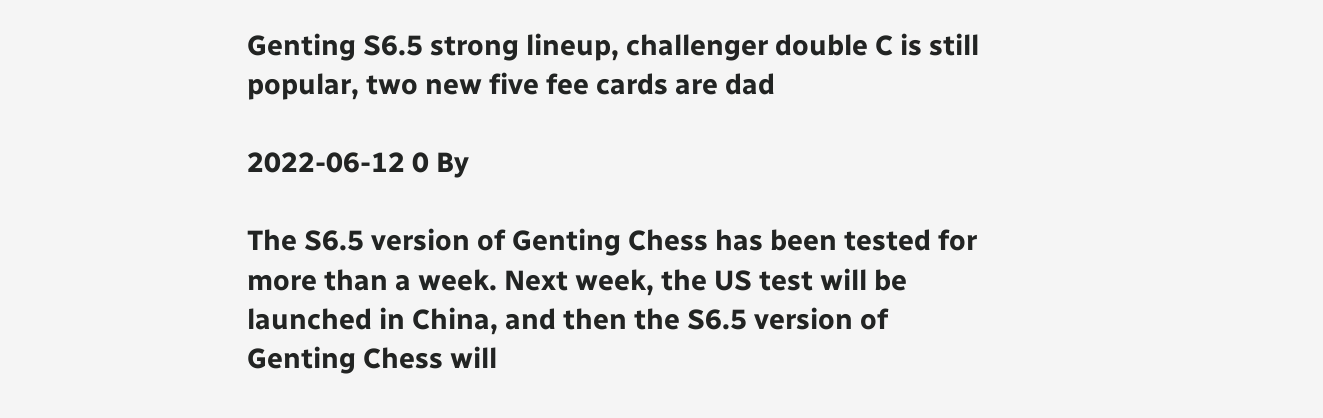Genting S6.5 strong lineup, challenger double C is still popular, two new five fee cards are dad

2022-06-12 0 By

The S6.5 version of Genting Chess has been tested for more than a week. Next week, the US test will be launched in China, and then the S6.5 version of Genting Chess will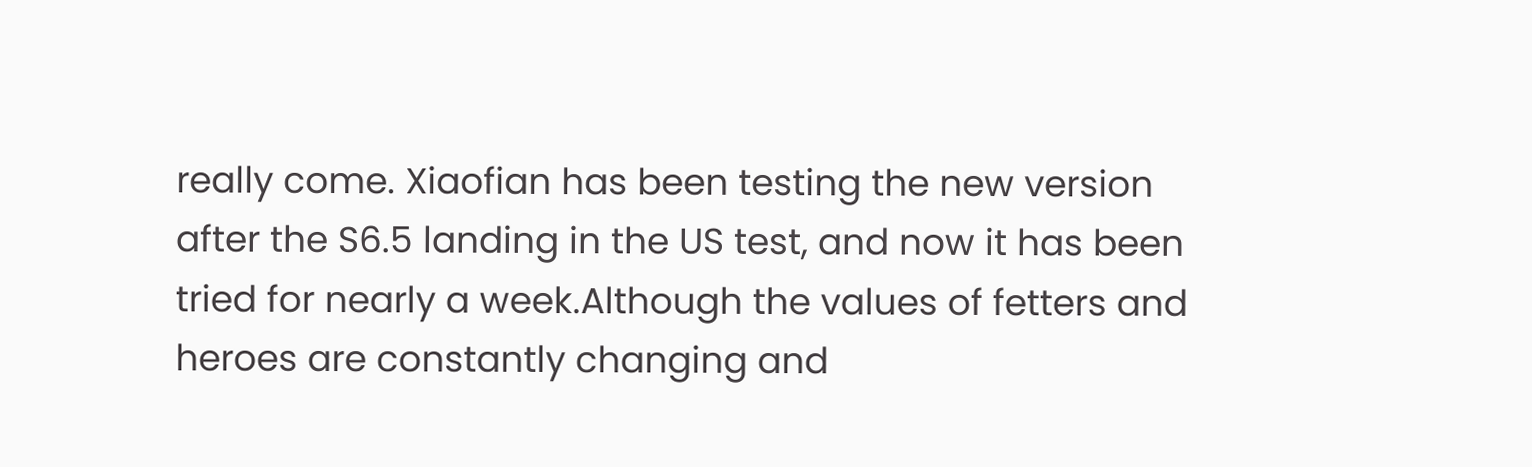really come. Xiaofian has been testing the new version after the S6.5 landing in the US test, and now it has been tried for nearly a week.Although the values of fetters and heroes are constantly changing and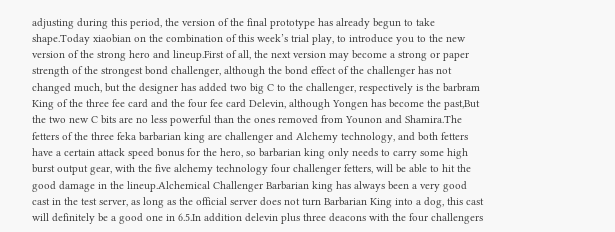adjusting during this period, the version of the final prototype has already begun to take shape.Today xiaobian on the combination of this week’s trial play, to introduce you to the new version of the strong hero and lineup.First of all, the next version may become a strong or paper strength of the strongest bond challenger, although the bond effect of the challenger has not changed much, but the designer has added two big C to the challenger, respectively is the barbram King of the three fee card and the four fee card Delevin, although Yongen has become the past,But the two new C bits are no less powerful than the ones removed from Younon and Shamira.The fetters of the three feka barbarian king are challenger and Alchemy technology, and both fetters have a certain attack speed bonus for the hero, so barbarian king only needs to carry some high burst output gear, with the five alchemy technology four challenger fetters, will be able to hit the good damage in the lineup.Alchemical Challenger Barbarian king has always been a very good cast in the test server, as long as the official server does not turn Barbarian King into a dog, this cast will definitely be a good one in 6.5.In addition delevin plus three deacons with the four challengers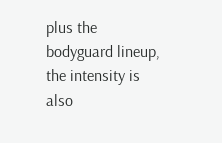plus the bodyguard lineup, the intensity is also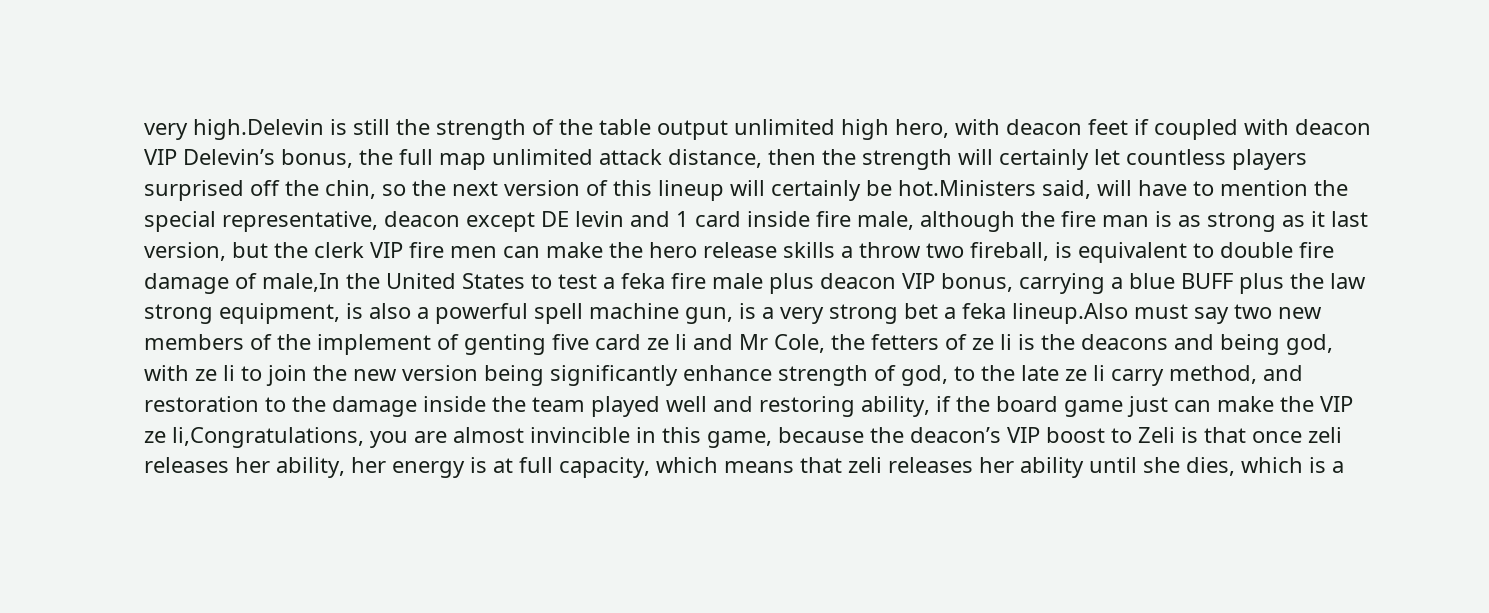very high.Delevin is still the strength of the table output unlimited high hero, with deacon feet if coupled with deacon VIP Delevin’s bonus, the full map unlimited attack distance, then the strength will certainly let countless players surprised off the chin, so the next version of this lineup will certainly be hot.Ministers said, will have to mention the special representative, deacon except DE levin and 1 card inside fire male, although the fire man is as strong as it last version, but the clerk VIP fire men can make the hero release skills a throw two fireball, is equivalent to double fire damage of male,In the United States to test a feka fire male plus deacon VIP bonus, carrying a blue BUFF plus the law strong equipment, is also a powerful spell machine gun, is a very strong bet a feka lineup.Also must say two new members of the implement of genting five card ze li and Mr Cole, the fetters of ze li is the deacons and being god, with ze li to join the new version being significantly enhance strength of god, to the late ze li carry method, and restoration to the damage inside the team played well and restoring ability, if the board game just can make the VIP ze li,Congratulations, you are almost invincible in this game, because the deacon’s VIP boost to Zeli is that once zeli releases her ability, her energy is at full capacity, which means that zeli releases her ability until she dies, which is a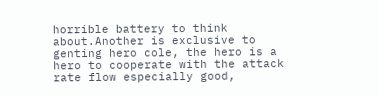horrible battery to think about.Another is exclusive to genting hero cole, the hero is a hero to cooperate with the attack rate flow especially good,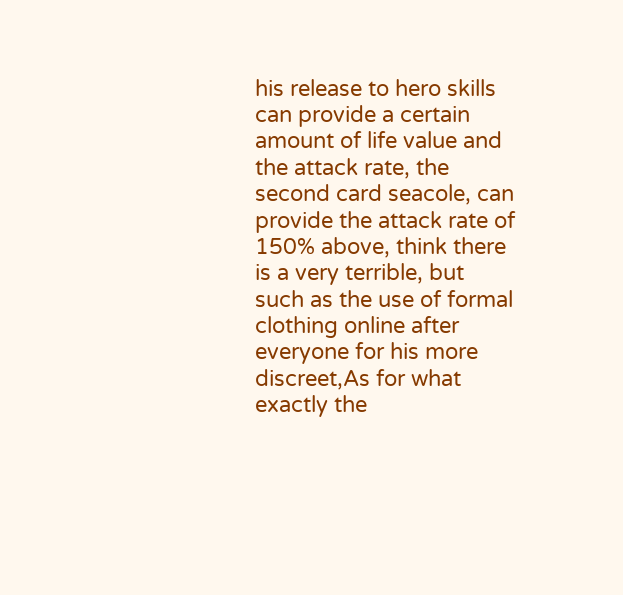his release to hero skills can provide a certain amount of life value and the attack rate, the second card seacole, can provide the attack rate of 150% above, think there is a very terrible, but such as the use of formal clothing online after everyone for his more discreet,As for what exactly the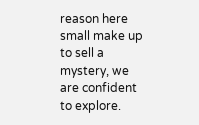reason here small make up to sell a mystery, we are confident to explore.